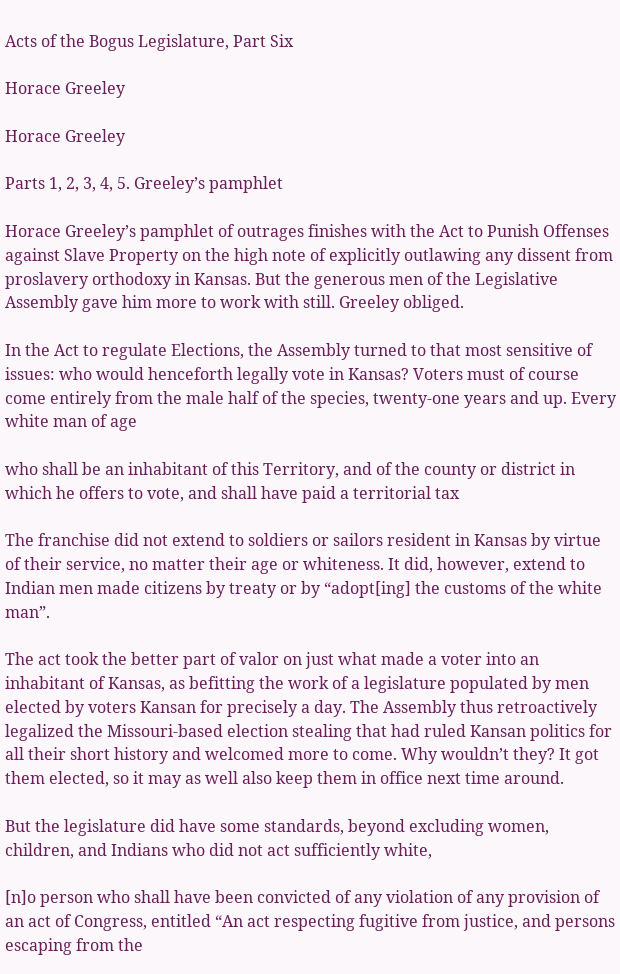Acts of the Bogus Legislature, Part Six

Horace Greeley

Horace Greeley

Parts 1, 2, 3, 4, 5. Greeley’s pamphlet

Horace Greeley’s pamphlet of outrages finishes with the Act to Punish Offenses against Slave Property on the high note of explicitly outlawing any dissent from proslavery orthodoxy in Kansas. But the generous men of the Legislative Assembly gave him more to work with still. Greeley obliged.

In the Act to regulate Elections, the Assembly turned to that most sensitive of issues: who would henceforth legally vote in Kansas? Voters must of course come entirely from the male half of the species, twenty-one years and up. Every white man of age

who shall be an inhabitant of this Territory, and of the county or district in which he offers to vote, and shall have paid a territorial tax

The franchise did not extend to soldiers or sailors resident in Kansas by virtue of their service, no matter their age or whiteness. It did, however, extend to Indian men made citizens by treaty or by “adopt[ing] the customs of the white man”.

The act took the better part of valor on just what made a voter into an inhabitant of Kansas, as befitting the work of a legislature populated by men elected by voters Kansan for precisely a day. The Assembly thus retroactively legalized the Missouri-based election stealing that had ruled Kansan politics for all their short history and welcomed more to come. Why wouldn’t they? It got them elected, so it may as well also keep them in office next time around.

But the legislature did have some standards, beyond excluding women, children, and Indians who did not act sufficiently white,

[n]o person who shall have been convicted of any violation of any provision of an act of Congress, entitled “An act respecting fugitive from justice, and persons escaping from the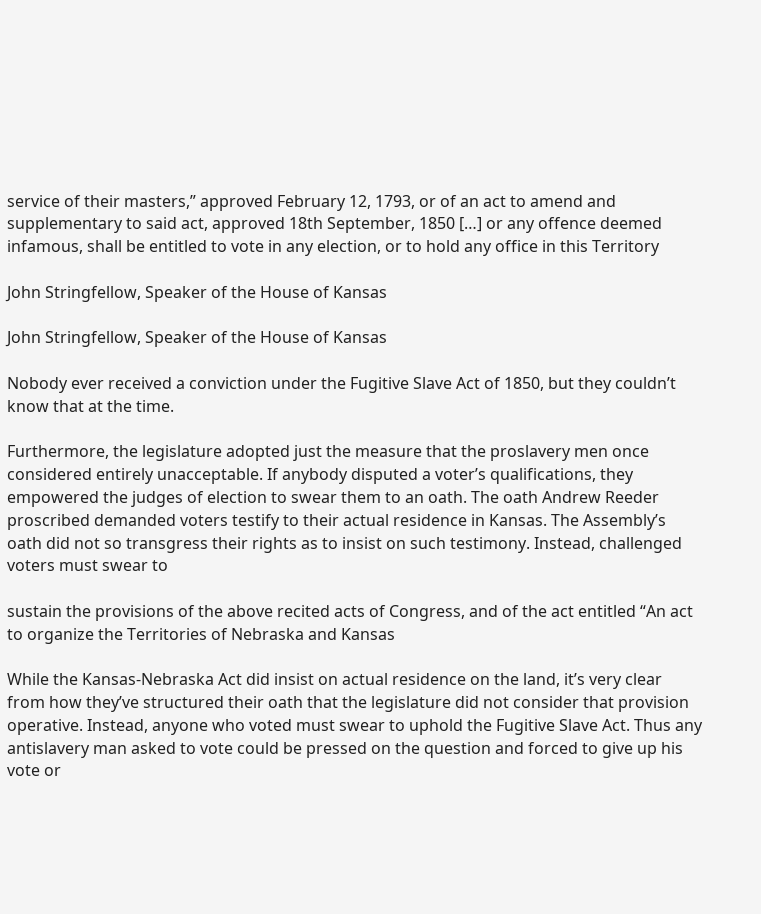service of their masters,” approved February 12, 1793, or of an act to amend and supplementary to said act, approved 18th September, 1850 […] or any offence deemed infamous, shall be entitled to vote in any election, or to hold any office in this Territory

John Stringfellow, Speaker of the House of Kansas

John Stringfellow, Speaker of the House of Kansas

Nobody ever received a conviction under the Fugitive Slave Act of 1850, but they couldn’t know that at the time.

Furthermore, the legislature adopted just the measure that the proslavery men once considered entirely unacceptable. If anybody disputed a voter’s qualifications, they empowered the judges of election to swear them to an oath. The oath Andrew Reeder proscribed demanded voters testify to their actual residence in Kansas. The Assembly’s oath did not so transgress their rights as to insist on such testimony. Instead, challenged voters must swear to

sustain the provisions of the above recited acts of Congress, and of the act entitled “An act to organize the Territories of Nebraska and Kansas

While the Kansas-Nebraska Act did insist on actual residence on the land, it’s very clear from how they’ve structured their oath that the legislature did not consider that provision operative. Instead, anyone who voted must swear to uphold the Fugitive Slave Act. Thus any antislavery man asked to vote could be pressed on the question and forced to give up his vote or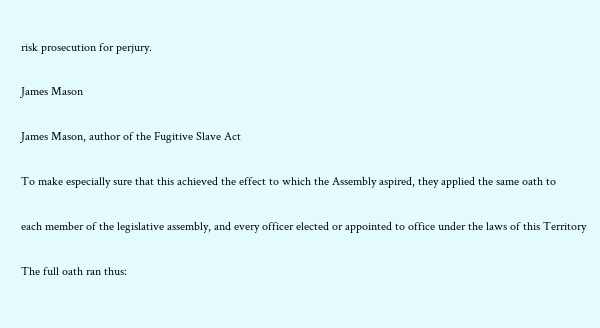risk prosecution for perjury.

James Mason

James Mason, author of the Fugitive Slave Act

To make especially sure that this achieved the effect to which the Assembly aspired, they applied the same oath to

each member of the legislative assembly, and every officer elected or appointed to office under the laws of this Territory

The full oath ran thus: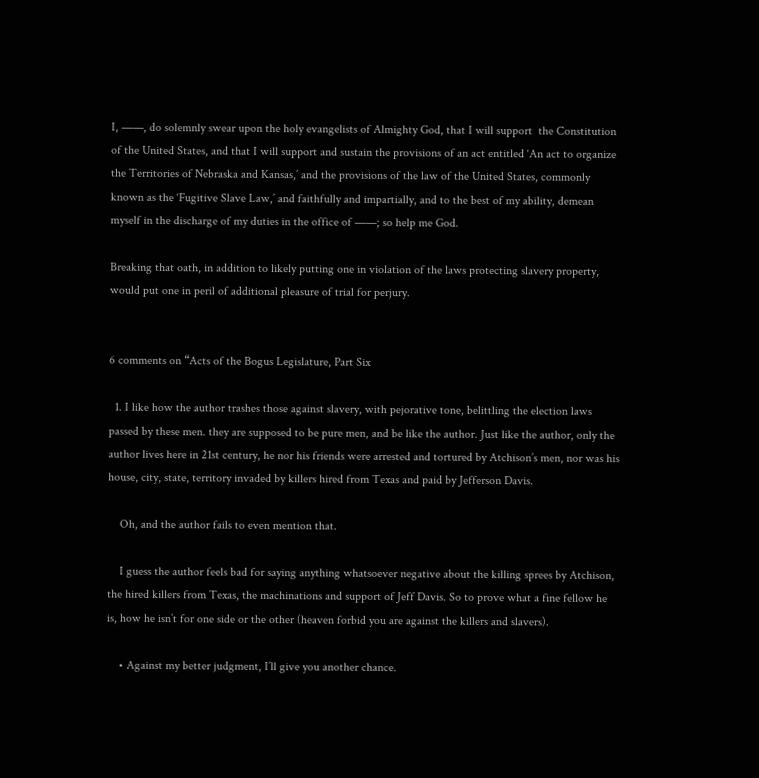I, ——, do solemnly swear upon the holy evangelists of Almighty God, that I will support  the Constitution of the United States, and that I will support and sustain the provisions of an act entitled ‘An act to organize the Territories of Nebraska and Kansas,’ and the provisions of the law of the United States, commonly known as the ‘Fugitive Slave Law,’ and faithfully and impartially, and to the best of my ability, demean myself in the discharge of my duties in the office of ——; so help me God.

Breaking that oath, in addition to likely putting one in violation of the laws protecting slavery property, would put one in peril of additional pleasure of trial for perjury.


6 comments on “Acts of the Bogus Legislature, Part Six

  1. I like how the author trashes those against slavery, with pejorative tone, belittling the election laws passed by these men. they are supposed to be pure men, and be like the author. Just like the author, only the author lives here in 21st century, he nor his friends were arrested and tortured by Atchison’s men, nor was his house, city, state, territory invaded by killers hired from Texas and paid by Jefferson Davis.

    Oh, and the author fails to even mention that.

    I guess the author feels bad for saying anything whatsoever negative about the killing sprees by Atchison, the hired killers from Texas, the machinations and support of Jeff Davis. So to prove what a fine fellow he is, how he isn’t for one side or the other (heaven forbid you are against the killers and slavers).

    • Against my better judgment, I’ll give you another chance.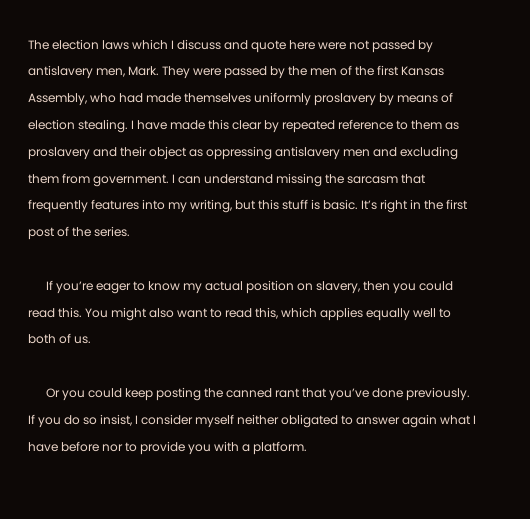The election laws which I discuss and quote here were not passed by antislavery men, Mark. They were passed by the men of the first Kansas Assembly, who had made themselves uniformly proslavery by means of election stealing. I have made this clear by repeated reference to them as proslavery and their object as oppressing antislavery men and excluding them from government. I can understand missing the sarcasm that frequently features into my writing, but this stuff is basic. It’s right in the first post of the series.

      If you’re eager to know my actual position on slavery, then you could read this. You might also want to read this, which applies equally well to both of us.

      Or you could keep posting the canned rant that you’ve done previously. If you do so insist, I consider myself neither obligated to answer again what I have before nor to provide you with a platform.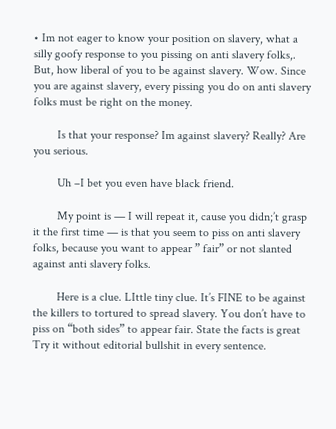• Im not eager to know your position on slavery, what a silly goofy response to you pissing on anti slavery folks,. But, how liberal of you to be against slavery. Wow. Since you are against slavery, every pissing you do on anti slavery folks must be right on the money.

        Is that your response? Im against slavery? Really? Are you serious.

        Uh –I bet you even have black friend.

        My point is — I will repeat it, cause you didn;’t grasp it the first time — is that you seem to piss on anti slavery folks, because you want to appear ” fair” or not slanted against anti slavery folks.

        Here is a clue. LIttle tiny clue. It’s FINE to be against the killers to tortured to spread slavery. You don’t have to piss on “both sides” to appear fair. State the facts is great Try it without editorial bullshit in every sentence.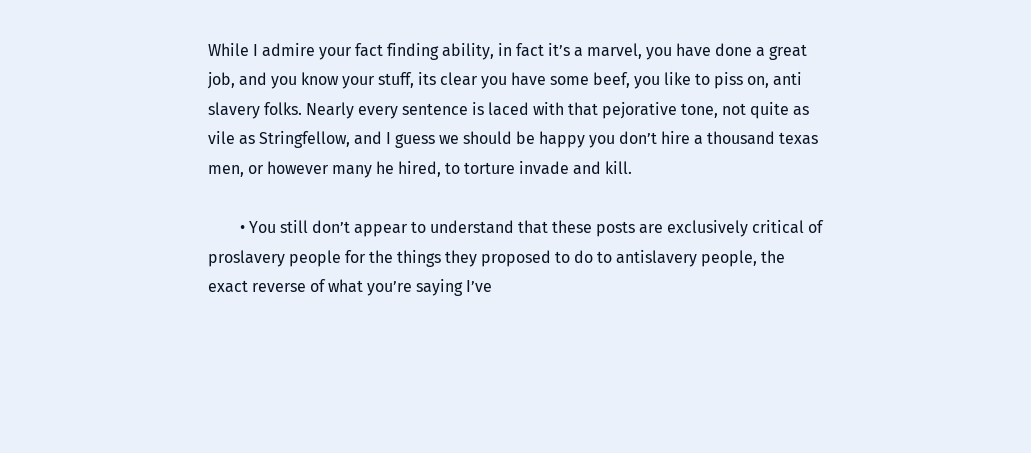While I admire your fact finding ability, in fact it’s a marvel, you have done a great job, and you know your stuff, its clear you have some beef, you like to piss on, anti slavery folks. Nearly every sentence is laced with that pejorative tone, not quite as vile as Stringfellow, and I guess we should be happy you don’t hire a thousand texas men, or however many he hired, to torture invade and kill.

        • You still don’t appear to understand that these posts are exclusively critical of proslavery people for the things they proposed to do to antislavery people, the exact reverse of what you’re saying I’ve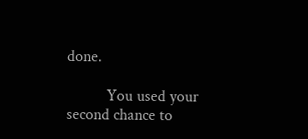done.

          You used your second chance to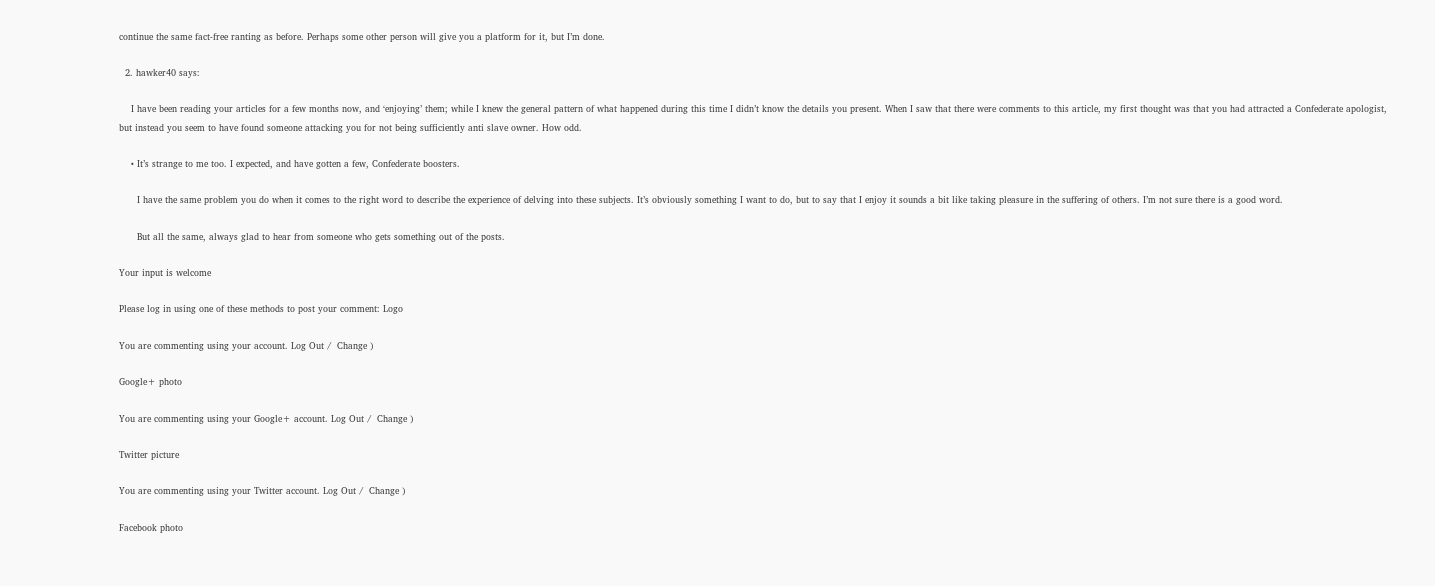continue the same fact-free ranting as before. Perhaps some other person will give you a platform for it, but I’m done.

  2. hawker40 says:

    I have been reading your articles for a few months now, and ‘enjoying’ them; while I knew the general pattern of what happened during this time I didn’t know the details you present. When I saw that there were comments to this article, my first thought was that you had attracted a Confederate apologist, but instead you seem to have found someone attacking you for not being sufficiently anti slave owner. How odd.

    • It’s strange to me too. I expected, and have gotten a few, Confederate boosters.

      I have the same problem you do when it comes to the right word to describe the experience of delving into these subjects. It’s obviously something I want to do, but to say that I enjoy it sounds a bit like taking pleasure in the suffering of others. I’m not sure there is a good word.

      But all the same, always glad to hear from someone who gets something out of the posts.

Your input is welcome

Please log in using one of these methods to post your comment: Logo

You are commenting using your account. Log Out /  Change )

Google+ photo

You are commenting using your Google+ account. Log Out /  Change )

Twitter picture

You are commenting using your Twitter account. Log Out /  Change )

Facebook photo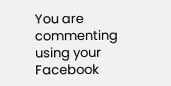You are commenting using your Facebook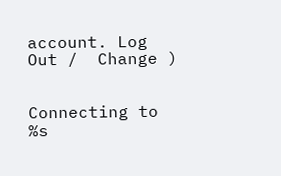account. Log Out /  Change )


Connecting to %s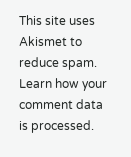This site uses Akismet to reduce spam. Learn how your comment data is processed.